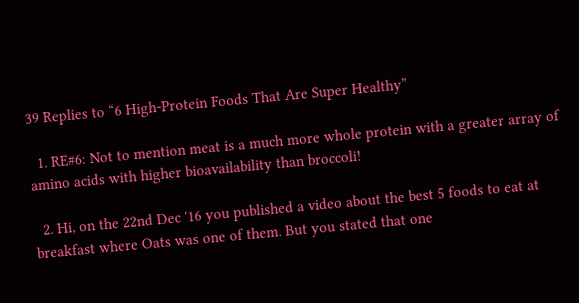39 Replies to “6 High-Protein Foods That Are Super Healthy”

  1. RE#6: Not to mention meat is a much more whole protein with a greater array of amino acids with higher bioavailability than broccoli!

  2. Hi, on the 22nd Dec '16 you published a video about the best 5 foods to eat at breakfast where Oats was one of them. But you stated that one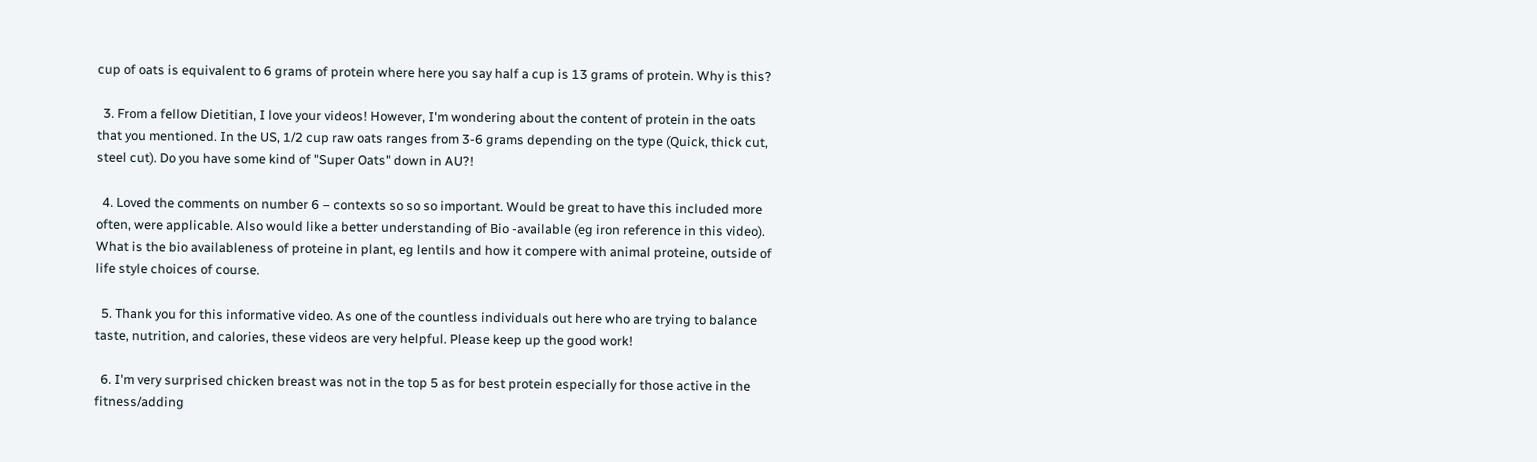cup of oats is equivalent to 6 grams of protein where here you say half a cup is 13 grams of protein. Why is this?

  3. From a fellow Dietitian, I love your videos! However, I'm wondering about the content of protein in the oats that you mentioned. In the US, 1/2 cup raw oats ranges from 3-6 grams depending on the type (Quick, thick cut, steel cut). Do you have some kind of "Super Oats" down in AU?!

  4. Loved the comments on number 6 – contexts so so so important. Would be great to have this included more often, were applicable. Also would like a better understanding of Bio -available (eg iron reference in this video). What is the bio availableness of proteine in plant, eg lentils and how it compere with animal proteine, outside of life style choices of course.

  5. Thank you for this informative video. As one of the countless individuals out here who are trying to balance taste, nutrition, and calories, these videos are very helpful. Please keep up the good work!

  6. I'm very surprised chicken breast was not in the top 5 as for best protein especially for those active in the fitness/adding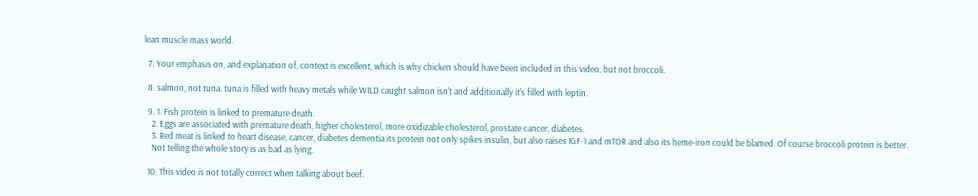lean muscle mass world.

  7. Your emphasis on, and explanation of, context is excellent, which is why chicken should have been included in this video, but not broccoli.

  8. salmon, not tuna. tuna is filled with heavy metals while WILD caught salmon isn't and additionally it's filled with leptin.

  9. 1. Fish protein is linked to premature death.
    2. Eggs are associated with premature death, higher cholesterol, more oxidizable cholesterol, prostate cancer, diabetes.
    3. Red meat is linked to heart disease, cancer, diabetes dementia its protein not only spikes insulin, but also raises IGF-1 and mTOR and also its heme-iron could be blamed. Of course broccoli protein is better.
    Not telling the whole story is as bad as lying.

  10. This video is not totally correct when talking about beef.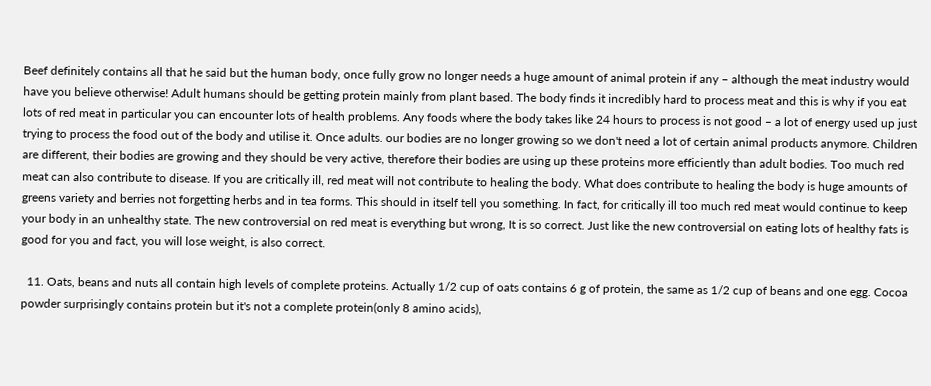Beef definitely contains all that he said but the human body, once fully grow no longer needs a huge amount of animal protein if any – although the meat industry would have you believe otherwise! Adult humans should be getting protein mainly from plant based. The body finds it incredibly hard to process meat and this is why if you eat lots of red meat in particular you can encounter lots of health problems. Any foods where the body takes like 24 hours to process is not good – a lot of energy used up just trying to process the food out of the body and utilise it. Once adults. our bodies are no longer growing so we don't need a lot of certain animal products anymore. Children are different, their bodies are growing and they should be very active, therefore their bodies are using up these proteins more efficiently than adult bodies. Too much red meat can also contribute to disease. If you are critically ill, red meat will not contribute to healing the body. What does contribute to healing the body is huge amounts of greens variety and berries not forgetting herbs and in tea forms. This should in itself tell you something. In fact, for critically ill too much red meat would continue to keep your body in an unhealthy state. The new controversial on red meat is everything but wrong, It is so correct. Just like the new controversial on eating lots of healthy fats is good for you and fact, you will lose weight, is also correct.

  11. Oats, beans and nuts all contain high levels of complete proteins. Actually 1/2 cup of oats contains 6 g of protein, the same as 1/2 cup of beans and one egg. Cocoa powder surprisingly contains protein but it's not a complete protein(only 8 amino acids),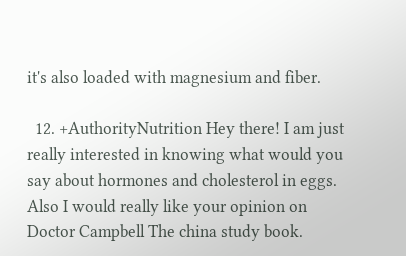it's also loaded with magnesium and fiber.

  12. +AuthorityNutrition Hey there! I am just really interested in knowing what would you say about hormones and cholesterol in eggs. Also I would really like your opinion on Doctor Campbell The china study book.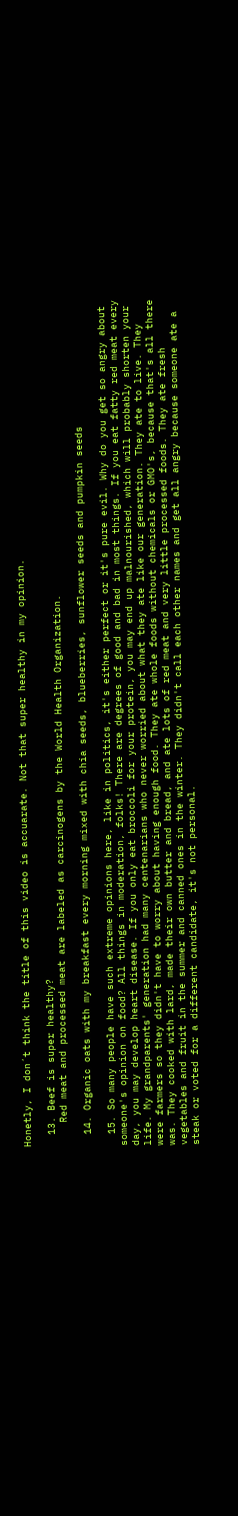Honetly, I don´t think the title of this video is accuarate. Not that super healthy in my opinion.

  13. Beef is super healthy?
    Red meat and processed meat are labeled as carcinogens by the World Health Organization.

  14. Organic oats with my breakfast every morning mixed with chia seeds, blueberries, sunflower seeds and pumpkin seeds

  15. So many people have such extreme opinions here, like in politics, it's either perfect or it's pure evil. Why do you get so angry about someone's opinion on food? All things in moderation, folks! There are degrees of good and bad in most things. If you eat fatty red meat every day, you may develop heart disease. If you only eat broccoli for your protein, you may end up malnourished, which will probably shorten your life. My grandparents' generation had many centenarians who never worried about what they ate like our generation. They ate to live. They were farmers so they didn't have to worry about having enough food. They ate whole foods without chemicals or GMO's, because that's all there was. They cooked with lard, made their own butter and bread, and ate lots of red meat and very little processed foods. They ate fresh vegetables and fruit in the summer and canned ones in the winter. They didn't call each other names and get all angry because someone ate a steak or voted for a different candidate, it's not personal.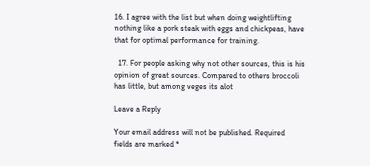16. I agree with the list but when doing weightlifting nothing like a pork steak with eggs and chickpeas, have that for optimal performance for training.

  17. For people asking why not other sources, this is his opinion of great sources. Compared to others broccoli has little, but among veges its alot

Leave a Reply

Your email address will not be published. Required fields are marked *